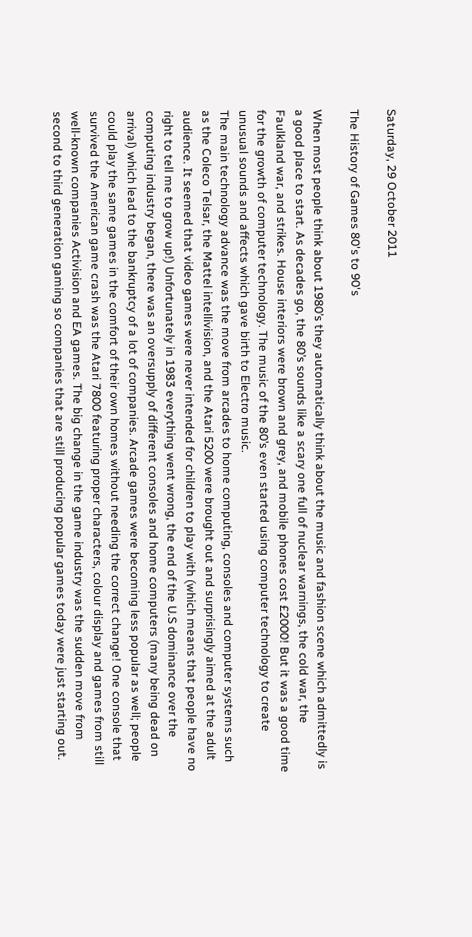Saturday, 29 October 2011

The History of Games 80's to 90's

When most people think about 1980’s they automatically think about the music and fashion scene which admittedly is a good place to start. As decades go, the 80’s sounds like a scary one full of nuclear warnings, the cold war, the Faulkland war, and strikes. House interiors were brown and grey, and mobile phones cost £2000! But it was a good time for the growth of computer technology. The music of the 80’s even started using computer technology to create unusual sounds and affects which gave birth to Electro music.
The main technology advance was the move from arcades to home computing, consoles and computer systems such as the Coleco Telsar, the Mattel intellivision, and the Atari 5200 were brought out and surprisingly aimed at the adult audience. It seemed that video games were never intended for children to play with (which means that people have no right to tell me to grow up!) Unfortunately in 1983 everything went wrong, the end of the U.S dominance over the computing industry began, there was an oversupply of different consoles and home computers (many being dead on arrival) which lead to the bankruptcy of a lot of companies. Arcade games were becoming less popular as well; people could play the same games in the comfort of their own homes without needing the correct change! One console that survived the American game crash was the Atari 7800 featuring proper characters, colour display and games from still well-known companies Activision and EA games. The big change in the game industry was the sudden move from second to third generation gaming so companies that are still producing popular games today were just starting out.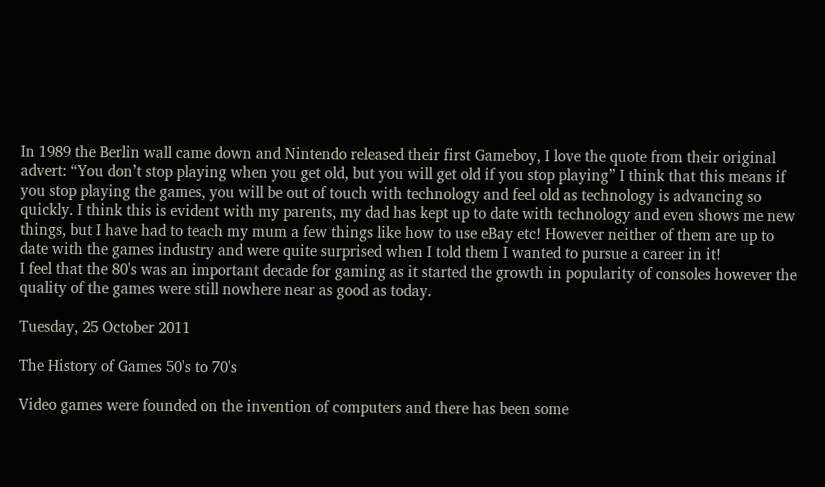In 1989 the Berlin wall came down and Nintendo released their first Gameboy, I love the quote from their original advert: “You don’t stop playing when you get old, but you will get old if you stop playing” I think that this means if you stop playing the games, you will be out of touch with technology and feel old as technology is advancing so quickly. I think this is evident with my parents, my dad has kept up to date with technology and even shows me new things, but I have had to teach my mum a few things like how to use eBay etc! However neither of them are up to date with the games industry and were quite surprised when I told them I wanted to pursue a career in it!
I feel that the 80's was an important decade for gaming as it started the growth in popularity of consoles however the quality of the games were still nowhere near as good as today.

Tuesday, 25 October 2011

The History of Games 50's to 70's

Video games were founded on the invention of computers and there has been some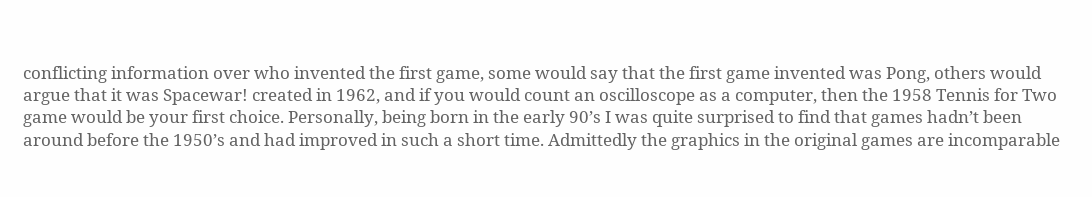conflicting information over who invented the first game, some would say that the first game invented was Pong, others would argue that it was Spacewar! created in 1962, and if you would count an oscilloscope as a computer, then the 1958 Tennis for Two game would be your first choice. Personally, being born in the early 90’s I was quite surprised to find that games hadn’t been around before the 1950’s and had improved in such a short time. Admittedly the graphics in the original games are incomparable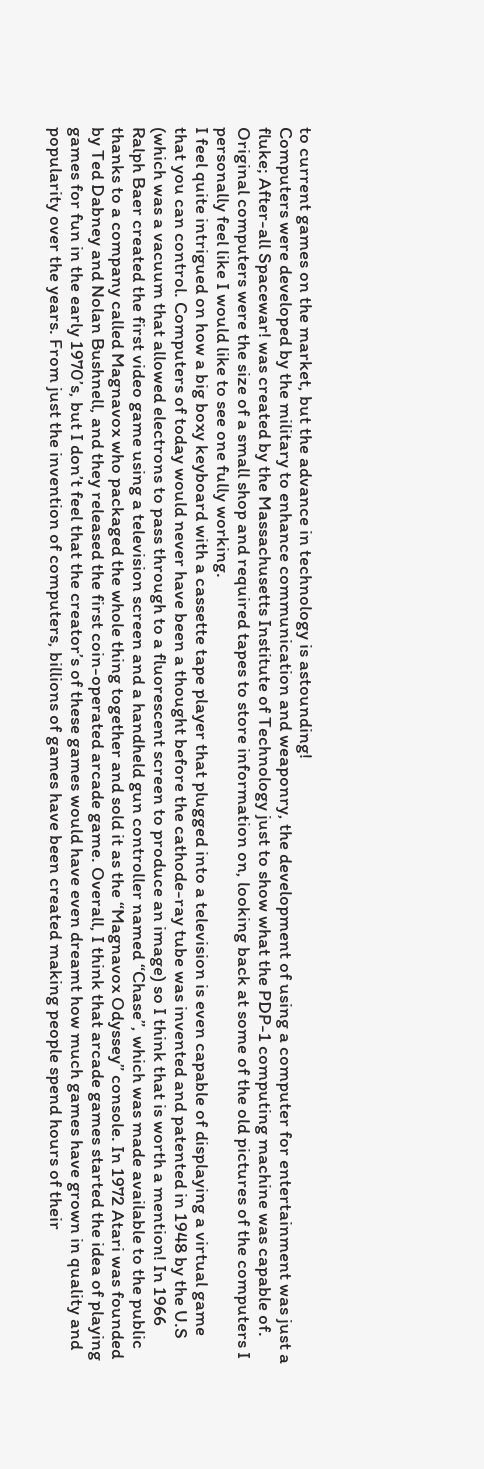to current games on the market, but the advance in technology is astounding!
Computers were developed by the military to enhance communication and weaponry, the development of using a computer for entertainment was just a fluke; After-all Spacewar! was created by the Massachusetts Institute of Technology just to show what the PDP-1 computing machine was capable of. Original computers were the size of a small shop and required tapes to store information on, looking back at some of the old pictures of the computers I personally feel like I would like to see one fully working.
I feel quite intrigued on how a big boxy keyboard with a cassette tape player that plugged into a television is even capable of displaying a virtual game that you can control. Computers of today would never have been a thought before the cathode-ray tube was invented and patented in 1948 by the U.S (which was a vacuum that allowed electrons to pass through to a fluorescent screen to produce an image) so I think that is worth a mention! In 1966 Ralph Baer created the first video game using a television screen and a handheld gun controller named “Chase”, which was made available to the public thanks to a company called Magnavox who packaged the whole thing together and sold it as the “Magnavox Odyssey” console. In 1972 Atari was founded by Ted Dabney and Nolan Bushnell, and they released the first coin-operated arcade game. Overall, I think that arcade games started the idea of playing games for fun in the early 1970’s, but I don’t feel that the creator’s of these games would have even dreamt how much games have grown in quality and popularity over the years. From just the invention of computers, billions of games have been created making people spend hours of their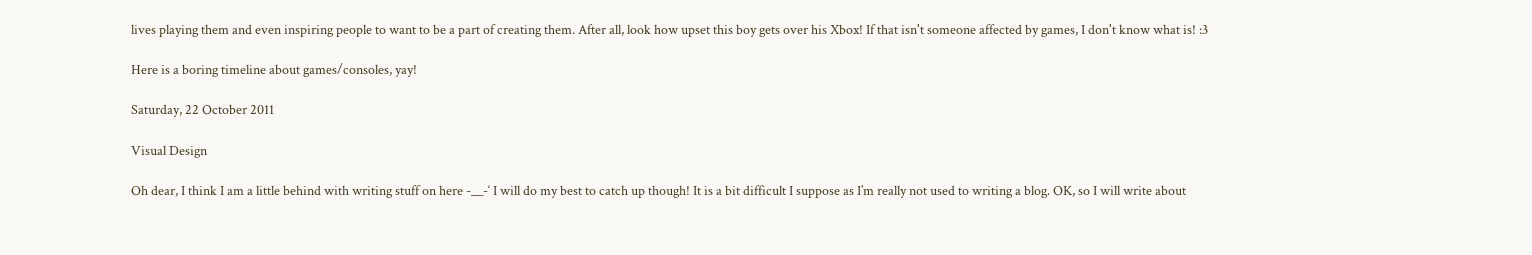lives playing them and even inspiring people to want to be a part of creating them. After all, look how upset this boy gets over his Xbox! If that isn't someone affected by games, I don't know what is! :3

Here is a boring timeline about games/consoles, yay!

Saturday, 22 October 2011

Visual Design

Oh dear, I think I am a little behind with writing stuff on here -__-‘ I will do my best to catch up though! It is a bit difficult I suppose as I’m really not used to writing a blog. OK, so I will write about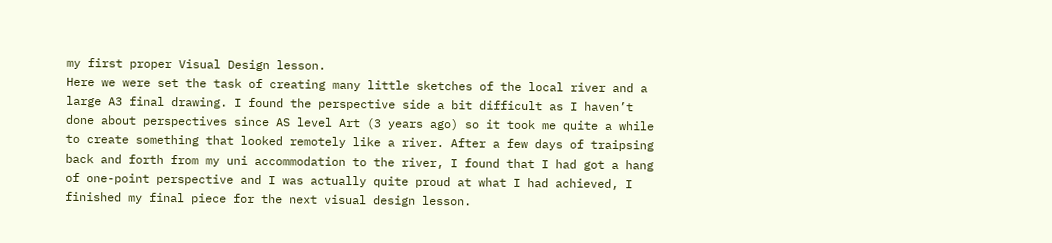my first proper Visual Design lesson.
Here we were set the task of creating many little sketches of the local river and a large A3 final drawing. I found the perspective side a bit difficult as I haven’t done about perspectives since AS level Art (3 years ago) so it took me quite a while to create something that looked remotely like a river. After a few days of traipsing back and forth from my uni accommodation to the river, I found that I had got a hang of one-point perspective and I was actually quite proud at what I had achieved, I finished my final piece for the next visual design lesson.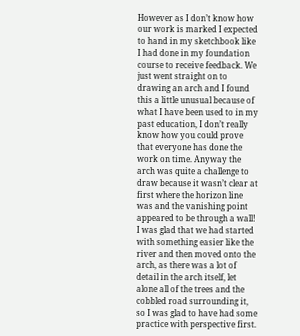However as I don’t know how our work is marked I expected to hand in my sketchbook like I had done in my foundation course to receive feedback. We just went straight on to drawing an arch and I found this a little unusual because of what I have been used to in my past education, I don’t really know how you could prove that everyone has done the work on time. Anyway the arch was quite a challenge to draw because it wasn’t clear at first where the horizon line was and the vanishing point appeared to be through a wall! I was glad that we had started with something easier like the river and then moved onto the arch, as there was a lot of detail in the arch itself, let alone all of the trees and the cobbled road surrounding it, so I was glad to have had some practice with perspective first.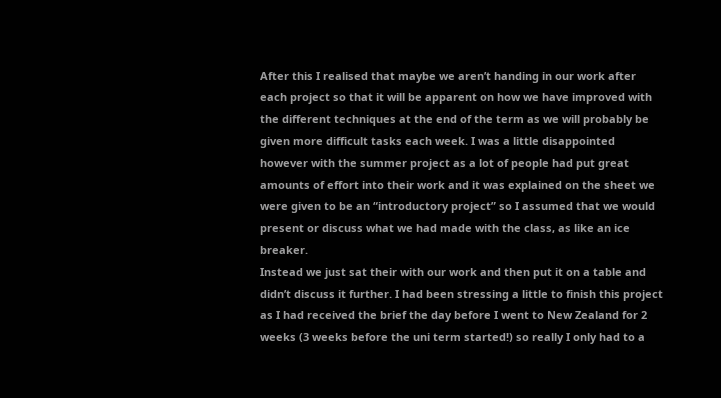After this I realised that maybe we aren’t handing in our work after each project so that it will be apparent on how we have improved with the different techniques at the end of the term as we will probably be given more difficult tasks each week. I was a little disappointed however with the summer project as a lot of people had put great amounts of effort into their work and it was explained on the sheet we were given to be an “introductory project” so I assumed that we would present or discuss what we had made with the class, as like an ice breaker.
Instead we just sat their with our work and then put it on a table and didn’t discuss it further. I had been stressing a little to finish this project as I had received the brief the day before I went to New Zealand for 2 weeks (3 weeks before the uni term started!) so really I only had to a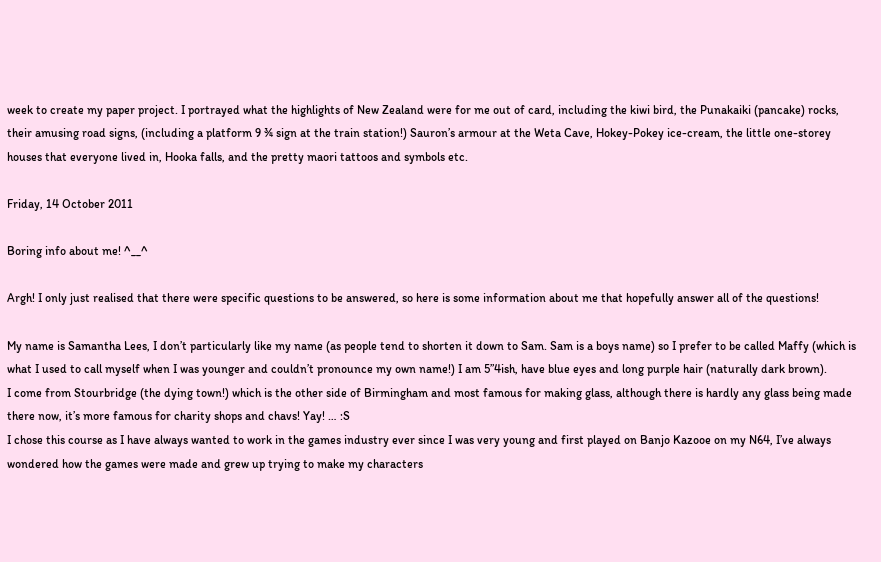week to create my paper project. I portrayed what the highlights of New Zealand were for me out of card, including the kiwi bird, the Punakaiki (pancake) rocks, their amusing road signs, (including a platform 9 ¾ sign at the train station!) Sauron’s armour at the Weta Cave, Hokey-Pokey ice-cream, the little one-storey houses that everyone lived in, Hooka falls, and the pretty maori tattoos and symbols etc.

Friday, 14 October 2011

Boring info about me! ^__^

Argh! I only just realised that there were specific questions to be answered, so here is some information about me that hopefully answer all of the questions!

My name is Samantha Lees, I don’t particularly like my name (as people tend to shorten it down to Sam. Sam is a boys name) so I prefer to be called Maffy (which is what I used to call myself when I was younger and couldn’t pronounce my own name!) I am 5”4ish, have blue eyes and long purple hair (naturally dark brown).
I come from Stourbridge (the dying town!) which is the other side of Birmingham and most famous for making glass, although there is hardly any glass being made there now, it’s more famous for charity shops and chavs! Yay! … :S
I chose this course as I have always wanted to work in the games industry ever since I was very young and first played on Banjo Kazooe on my N64, I’ve always wondered how the games were made and grew up trying to make my characters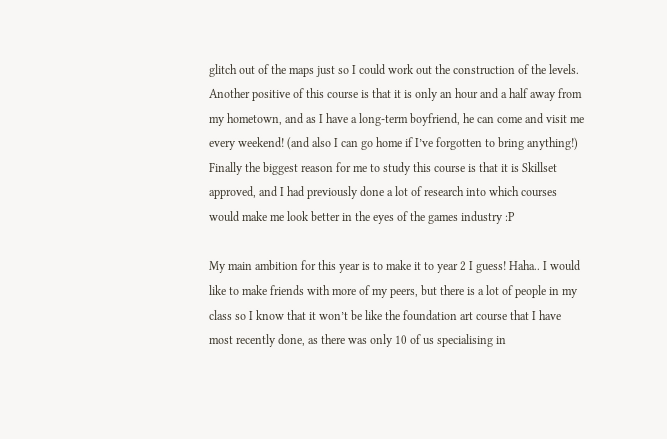glitch out of the maps just so I could work out the construction of the levels.
Another positive of this course is that it is only an hour and a half away from my hometown, and as I have a long-term boyfriend, he can come and visit me every weekend! (and also I can go home if I’ve forgotten to bring anything!) Finally the biggest reason for me to study this course is that it is Skillset approved, and I had previously done a lot of research into which courses would make me look better in the eyes of the games industry :P

My main ambition for this year is to make it to year 2 I guess! Haha.. I would like to make friends with more of my peers, but there is a lot of people in my class so I know that it won’t be like the foundation art course that I have most recently done, as there was only 10 of us specialising in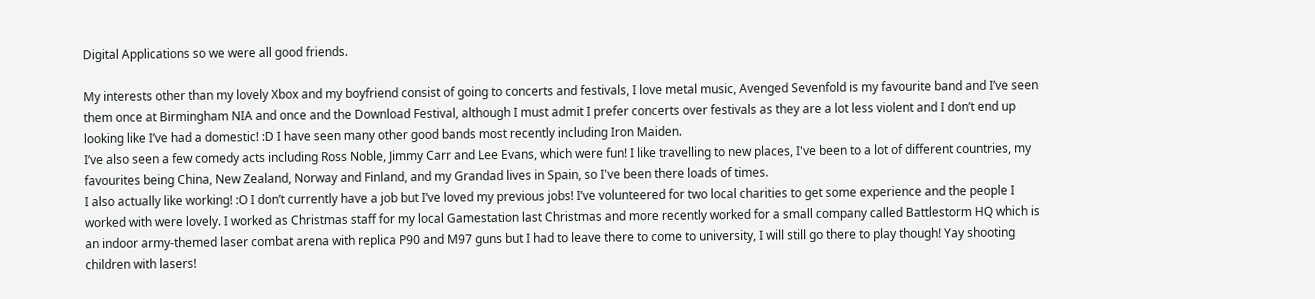Digital Applications so we were all good friends.

My interests other than my lovely Xbox and my boyfriend consist of going to concerts and festivals, I love metal music, Avenged Sevenfold is my favourite band and I’ve seen them once at Birmingham NIA and once and the Download Festival, although I must admit I prefer concerts over festivals as they are a lot less violent and I don’t end up looking like I’ve had a domestic! :D I have seen many other good bands most recently including Iron Maiden.
I’ve also seen a few comedy acts including Ross Noble, Jimmy Carr and Lee Evans, which were fun! I like travelling to new places, I've been to a lot of different countries, my favourites being China, New Zealand, Norway and Finland, and my Grandad lives in Spain, so I've been there loads of times.
I also actually like working! :O I don’t currently have a job but I’ve loved my previous jobs! I’ve volunteered for two local charities to get some experience and the people I worked with were lovely. I worked as Christmas staff for my local Gamestation last Christmas and more recently worked for a small company called Battlestorm HQ which is an indoor army-themed laser combat arena with replica P90 and M97 guns but I had to leave there to come to university, I will still go there to play though! Yay shooting children with lasers!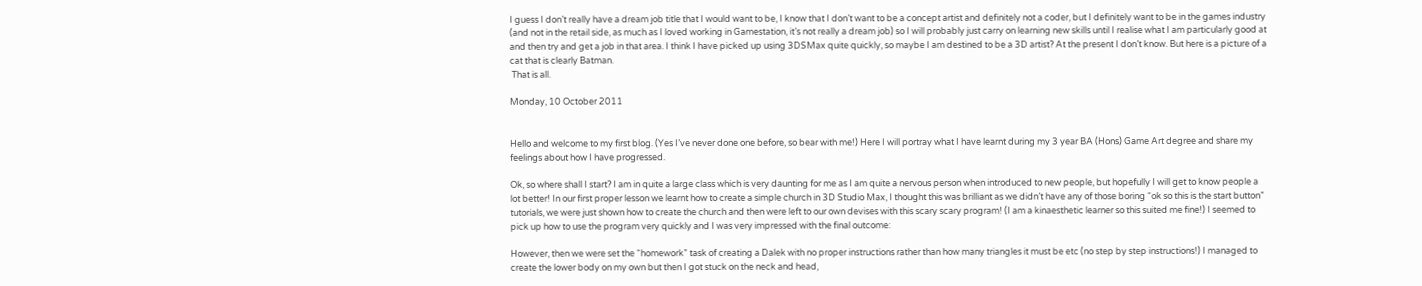I guess I don’t really have a dream job title that I would want to be, I know that I don’t want to be a concept artist and definitely not a coder, but I definitely want to be in the games industry (and not in the retail side, as much as I loved working in Gamestation, it’s not really a dream job) so I will probably just carry on learning new skills until I realise what I am particularly good at and then try and get a job in that area. I think I have picked up using 3DSMax quite quickly, so maybe I am destined to be a 3D artist? At the present I don’t know. But here is a picture of a cat that is clearly Batman.
 That is all.

Monday, 10 October 2011


Hello and welcome to my first blog. (Yes I’ve never done one before, so bear with me!) Here I will portray what I have learnt during my 3 year BA (Hons) Game Art degree and share my feelings about how I have progressed.

Ok, so where shall I start? I am in quite a large class which is very daunting for me as I am quite a nervous person when introduced to new people, but hopefully I will get to know people a lot better! In our first proper lesson we learnt how to create a simple church in 3D Studio Max, I thought this was brilliant as we didn’t have any of those boring “ok so this is the start button” tutorials, we were just shown how to create the church and then were left to our own devises with this scary scary program! (I am a kinaesthetic learner so this suited me fine!) I seemed to pick up how to use the program very quickly and I was very impressed with the final outcome:

However, then we were set the “homework” task of creating a Dalek with no proper instructions rather than how many triangles it must be etc (no step by step instructions!) I managed to create the lower body on my own but then I got stuck on the neck and head,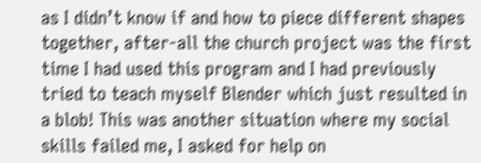as I didn’t know if and how to piece different shapes together, after-all the church project was the first time I had used this program and I had previously tried to teach myself Blender which just resulted in a blob! This was another situation where my social skills failed me, I asked for help on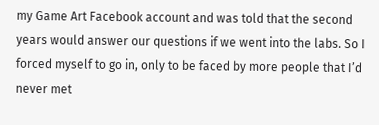my Game Art Facebook account and was told that the second years would answer our questions if we went into the labs. So I forced myself to go in, only to be faced by more people that I’d never met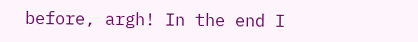before, argh! In the end I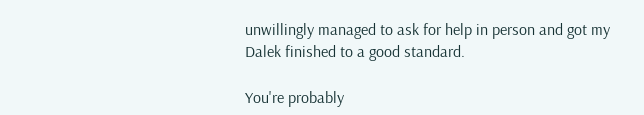unwillingly managed to ask for help in person and got my Dalek finished to a good standard.

You're probably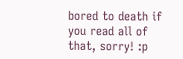bored to death if you read all of that, sorry! :p